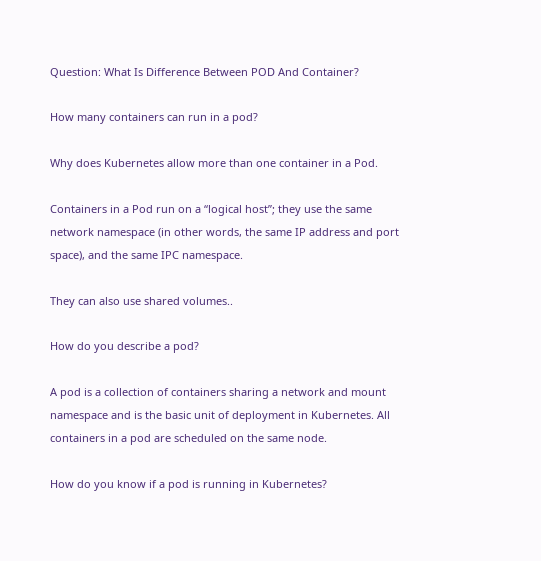Question: What Is Difference Between POD And Container?

How many containers can run in a pod?

Why does Kubernetes allow more than one container in a Pod.

Containers in a Pod run on a “logical host”; they use the same network namespace (in other words, the same IP address and port space), and the same IPC namespace.

They can also use shared volumes..

How do you describe a pod?

A pod is a collection of containers sharing a network and mount namespace and is the basic unit of deployment in Kubernetes. All containers in a pod are scheduled on the same node.

How do you know if a pod is running in Kubernetes?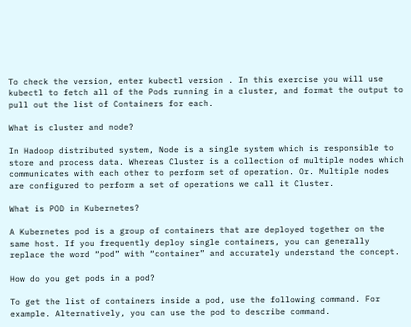To check the version, enter kubectl version . In this exercise you will use kubectl to fetch all of the Pods running in a cluster, and format the output to pull out the list of Containers for each.

What is cluster and node?

In Hadoop distributed system, Node is a single system which is responsible to store and process data. Whereas Cluster is a collection of multiple nodes which communicates with each other to perform set of operation. Or. Multiple nodes are configured to perform a set of operations we call it Cluster.

What is POD in Kubernetes?

A Kubernetes pod is a group of containers that are deployed together on the same host. If you frequently deploy single containers, you can generally replace the word “pod” with “container” and accurately understand the concept.

How do you get pods in a pod?

To get the list of containers inside a pod, use the following command. For example. Alternatively, you can use the pod to describe command.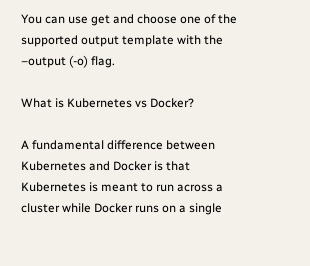You can use get and choose one of the supported output template with the –output (-o) flag.

What is Kubernetes vs Docker?

A fundamental difference between Kubernetes and Docker is that Kubernetes is meant to run across a cluster while Docker runs on a single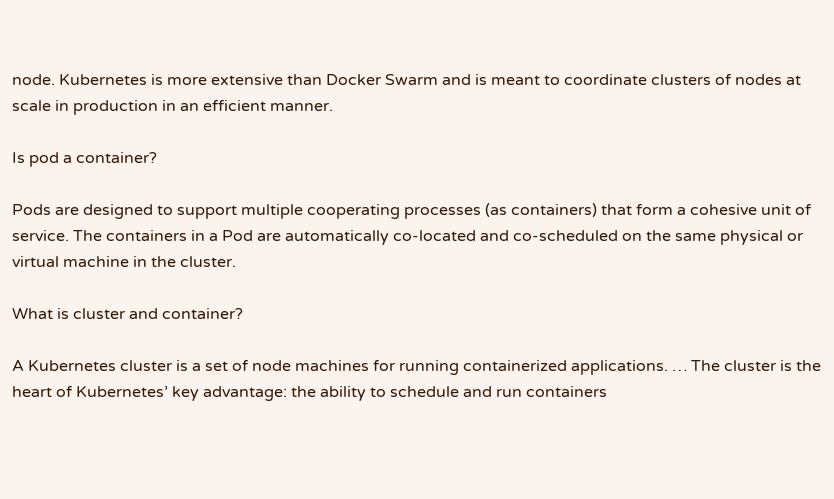node. Kubernetes is more extensive than Docker Swarm and is meant to coordinate clusters of nodes at scale in production in an efficient manner.

Is pod a container?

Pods are designed to support multiple cooperating processes (as containers) that form a cohesive unit of service. The containers in a Pod are automatically co-located and co-scheduled on the same physical or virtual machine in the cluster.

What is cluster and container?

A Kubernetes cluster is a set of node machines for running containerized applications. … The cluster is the heart of Kubernetes’ key advantage: the ability to schedule and run containers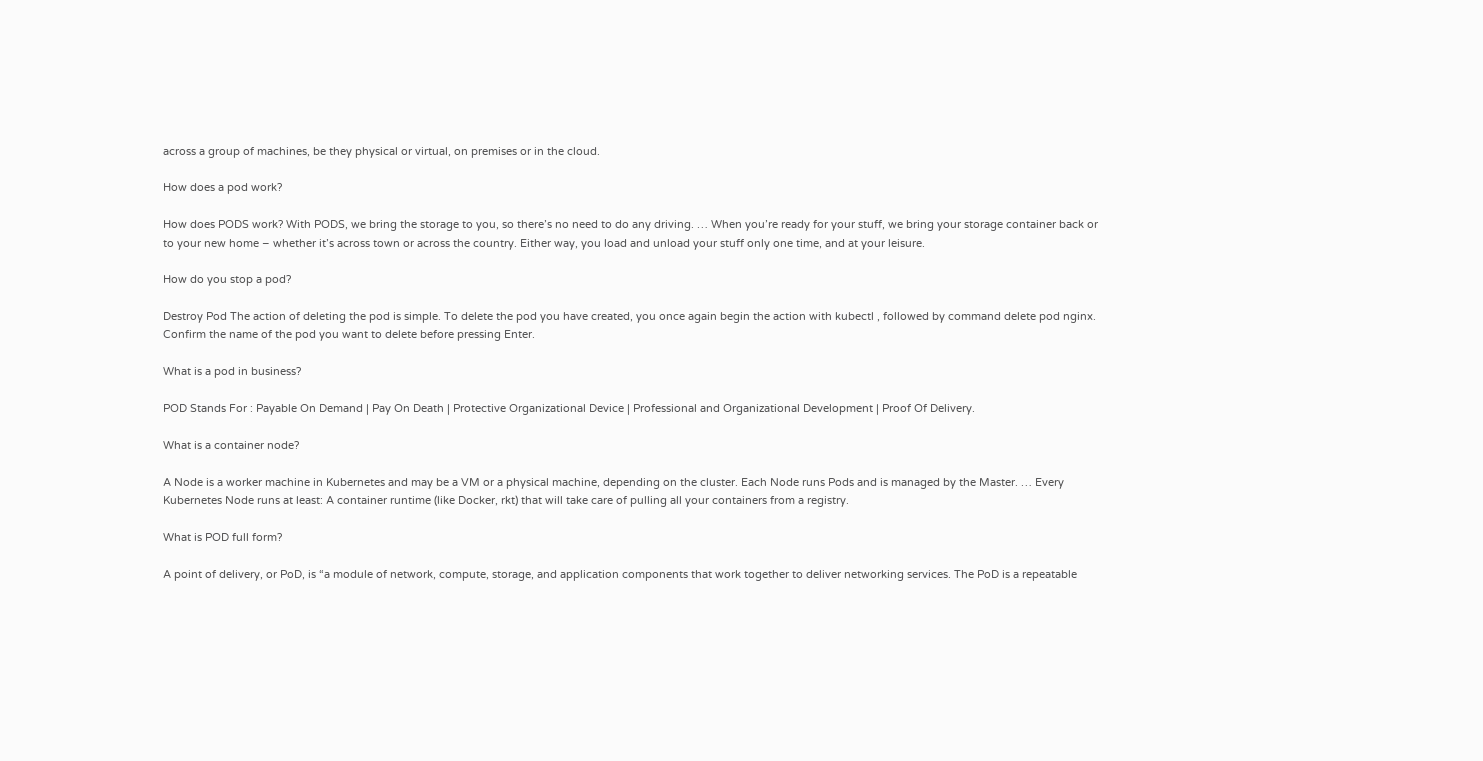across a group of machines, be they physical or virtual, on premises or in the cloud.

How does a pod work?

How does PODS work? With PODS, we bring the storage to you, so there’s no need to do any driving. … When you’re ready for your stuff, we bring your storage container back or to your new home – whether it’s across town or across the country. Either way, you load and unload your stuff only one time, and at your leisure.

How do you stop a pod?

Destroy Pod The action of deleting the pod is simple. To delete the pod you have created, you once again begin the action with kubectl , followed by command delete pod nginx. Confirm the name of the pod you want to delete before pressing Enter.

What is a pod in business?

POD Stands For : Payable On Demand | Pay On Death | Protective Organizational Device | Professional and Organizational Development | Proof Of Delivery.

What is a container node?

A Node is a worker machine in Kubernetes and may be a VM or a physical machine, depending on the cluster. Each Node runs Pods and is managed by the Master. … Every Kubernetes Node runs at least: A container runtime (like Docker, rkt) that will take care of pulling all your containers from a registry.

What is POD full form?

A point of delivery, or PoD, is “a module of network, compute, storage, and application components that work together to deliver networking services. The PoD is a repeatable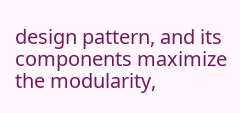design pattern, and its components maximize the modularity,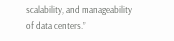scalability, and manageability of data centers.”